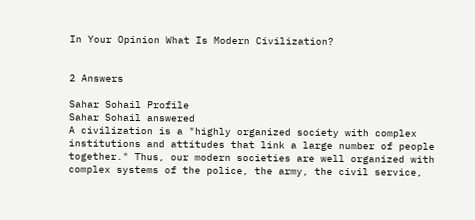In Your Opinion What Is Modern Civilization?


2 Answers

Sahar Sohail Profile
Sahar Sohail answered
A civilization is a "highly organized society with complex institutions and attitudes that link a large number of people together." Thus, our modern societies are well organized with complex systems of the police, the army, the civil service,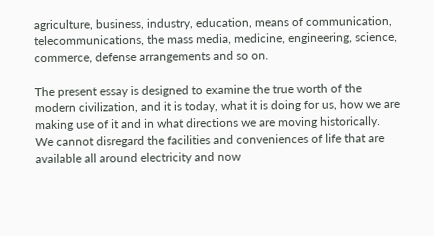agriculture, business, industry, education, means of communication, telecommunications, the mass media, medicine, engineering, science, commerce, defense arrangements and so on.

The present essay is designed to examine the true worth of the modern civilization, and it is today, what it is doing for us, how we are making use of it and in what directions we are moving historically. We cannot disregard the facilities and conveniences of life that are available all around electricity and now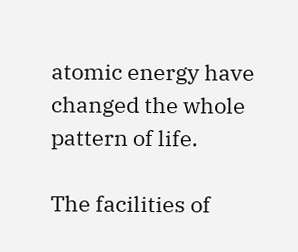atomic energy have changed the whole pattern of life.

The facilities of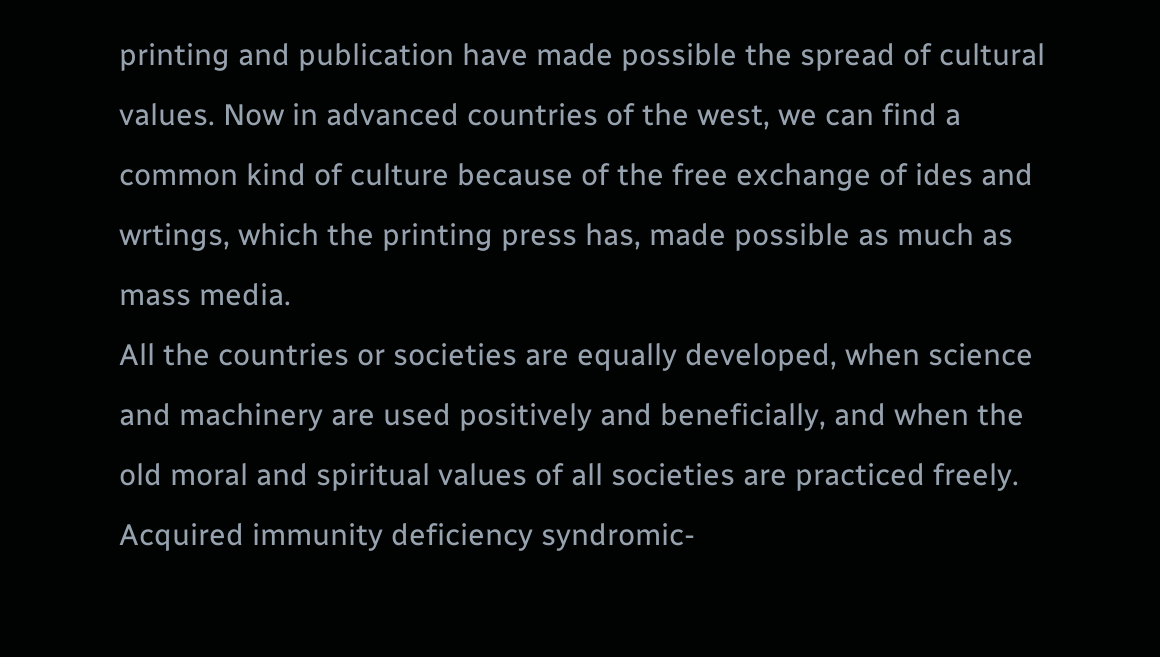printing and publication have made possible the spread of cultural values. Now in advanced countries of the west, we can find a common kind of culture because of the free exchange of ides and wrtings, which the printing press has, made possible as much as mass media.
All the countries or societies are equally developed, when science and machinery are used positively and beneficially, and when the old moral and spiritual values of all societies are practiced freely. Acquired immunity deficiency syndromic-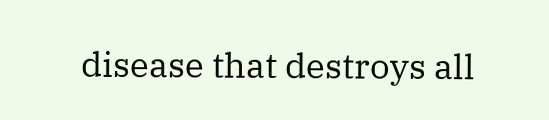disease that destroys all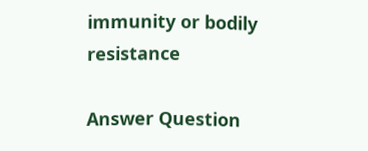immunity or bodily resistance

Answer Question